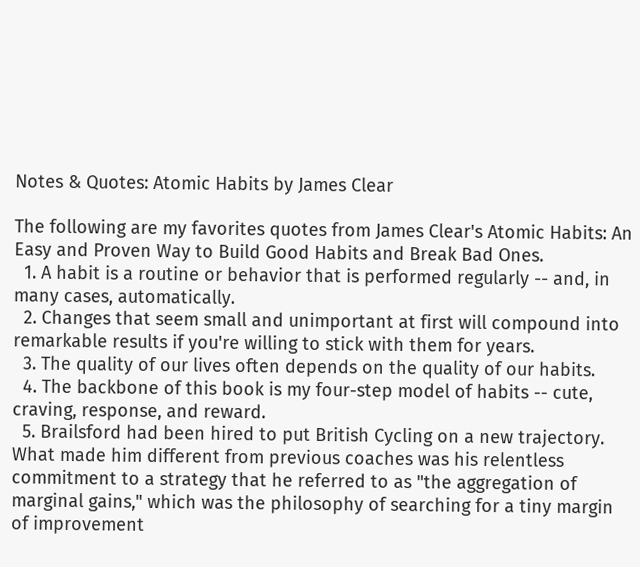Notes & Quotes: Atomic Habits by James Clear

The following are my favorites quotes from James Clear's Atomic Habits: An Easy and Proven Way to Build Good Habits and Break Bad Ones.
  1. A habit is a routine or behavior that is performed regularly -- and, in many cases, automatically.
  2. Changes that seem small and unimportant at first will compound into remarkable results if you're willing to stick with them for years.
  3. The quality of our lives often depends on the quality of our habits.
  4. The backbone of this book is my four-step model of habits -- cute, craving, response, and reward.
  5. Brailsford had been hired to put British Cycling on a new trajectory. What made him different from previous coaches was his relentless commitment to a strategy that he referred to as "the aggregation of marginal gains," which was the philosophy of searching for a tiny margin of improvement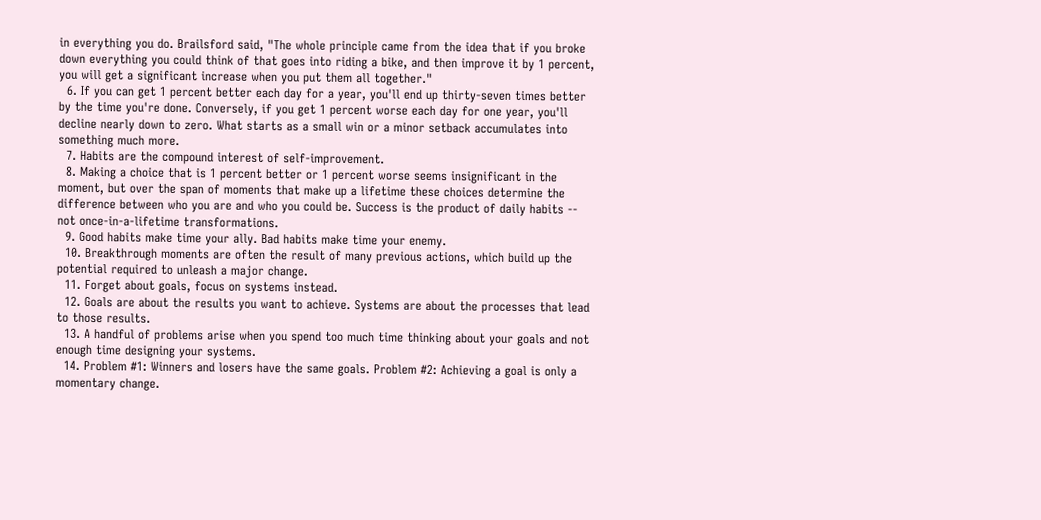in everything you do. Brailsford said, "The whole principle came from the idea that if you broke down everything you could think of that goes into riding a bike, and then improve it by 1 percent, you will get a significant increase when you put them all together."
  6. If you can get 1 percent better each day for a year, you'll end up thirty-seven times better by the time you're done. Conversely, if you get 1 percent worse each day for one year, you'll decline nearly down to zero. What starts as a small win or a minor setback accumulates into something much more.
  7. Habits are the compound interest of self-improvement.
  8. Making a choice that is 1 percent better or 1 percent worse seems insignificant in the moment, but over the span of moments that make up a lifetime these choices determine the difference between who you are and who you could be. Success is the product of daily habits -- not once-in-a-lifetime transformations.
  9. Good habits make time your ally. Bad habits make time your enemy.
  10. Breakthrough moments are often the result of many previous actions, which build up the potential required to unleash a major change.
  11. Forget about goals, focus on systems instead.
  12. Goals are about the results you want to achieve. Systems are about the processes that lead to those results.
  13. A handful of problems arise when you spend too much time thinking about your goals and not enough time designing your systems.
  14. Problem #1: Winners and losers have the same goals. Problem #2: Achieving a goal is only a momentary change.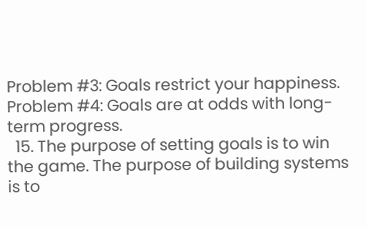Problem #3: Goals restrict your happiness. Problem #4: Goals are at odds with long-term progress.
  15. The purpose of setting goals is to win the game. The purpose of building systems is to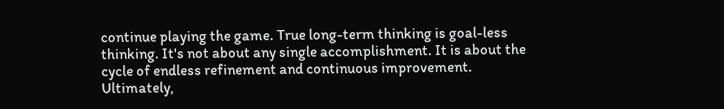continue playing the game. True long-term thinking is goal-less thinking. It's not about any single accomplishment. It is about the cycle of endless refinement and continuous improvement. Ultimately,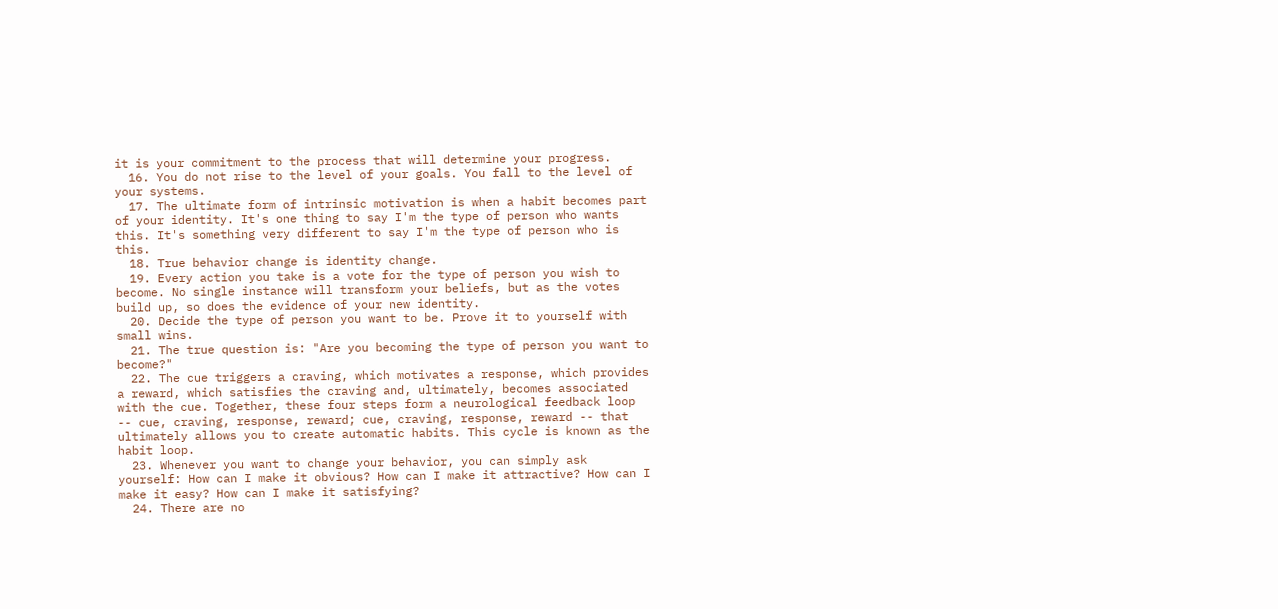it is your commitment to the process that will determine your progress.
  16. You do not rise to the level of your goals. You fall to the level of your systems.
  17. The ultimate form of intrinsic motivation is when a habit becomes part of your identity. It's one thing to say I'm the type of person who wants this. It's something very different to say I'm the type of person who is this.
  18. True behavior change is identity change.
  19. Every action you take is a vote for the type of person you wish to become. No single instance will transform your beliefs, but as the votes build up, so does the evidence of your new identity.
  20. Decide the type of person you want to be. Prove it to yourself with small wins.
  21. The true question is: "Are you becoming the type of person you want to become?"
  22. The cue triggers a craving, which motivates a response, which provides a reward, which satisfies the craving and, ultimately, becomes associated with the cue. Together, these four steps form a neurological feedback loop -- cue, craving, response, reward; cue, craving, response, reward -- that ultimately allows you to create automatic habits. This cycle is known as the habit loop.
  23. Whenever you want to change your behavior, you can simply ask yourself: How can I make it obvious? How can I make it attractive? How can I make it easy? How can I make it satisfying?
  24. There are no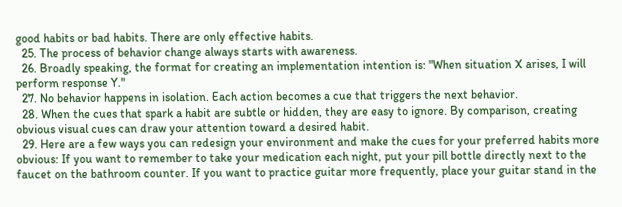good habits or bad habits. There are only effective habits.
  25. The process of behavior change always starts with awareness.
  26. Broadly speaking, the format for creating an implementation intention is: "When situation X arises, I will perform response Y."
  27. No behavior happens in isolation. Each action becomes a cue that triggers the next behavior.
  28. When the cues that spark a habit are subtle or hidden, they are easy to ignore. By comparison, creating obvious visual cues can draw your attention toward a desired habit.
  29. Here are a few ways you can redesign your environment and make the cues for your preferred habits more obvious: If you want to remember to take your medication each night, put your pill bottle directly next to the faucet on the bathroom counter. If you want to practice guitar more frequently, place your guitar stand in the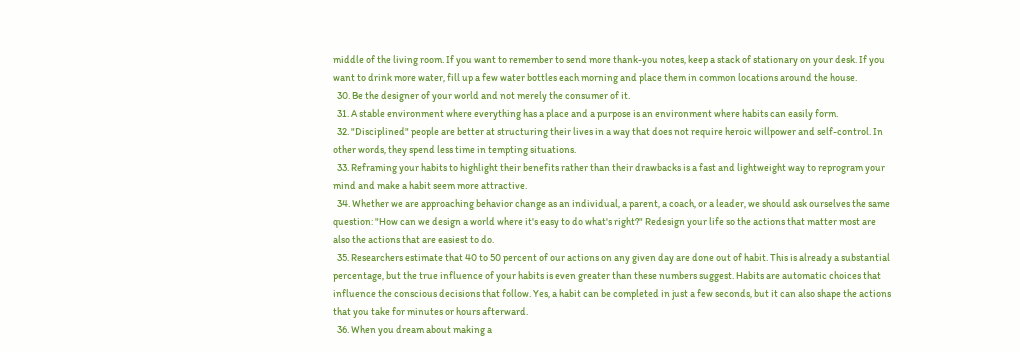middle of the living room. If you want to remember to send more thank-you notes, keep a stack of stationary on your desk. If you want to drink more water, fill up a few water bottles each morning and place them in common locations around the house.
  30. Be the designer of your world and not merely the consumer of it.
  31. A stable environment where everything has a place and a purpose is an environment where habits can easily form.
  32. "Disciplined" people are better at structuring their lives in a way that does not require heroic willpower and self-control. In other words, they spend less time in tempting situations.
  33. Reframing your habits to highlight their benefits rather than their drawbacks is a fast and lightweight way to reprogram your mind and make a habit seem more attractive.
  34. Whether we are approaching behavior change as an individual, a parent, a coach, or a leader, we should ask ourselves the same question: "How can we design a world where it's easy to do what's right?" Redesign your life so the actions that matter most are also the actions that are easiest to do.
  35. Researchers estimate that 40 to 50 percent of our actions on any given day are done out of habit. This is already a substantial percentage, but the true influence of your habits is even greater than these numbers suggest. Habits are automatic choices that influence the conscious decisions that follow. Yes, a habit can be completed in just a few seconds, but it can also shape the actions that you take for minutes or hours afterward.
  36. When you dream about making a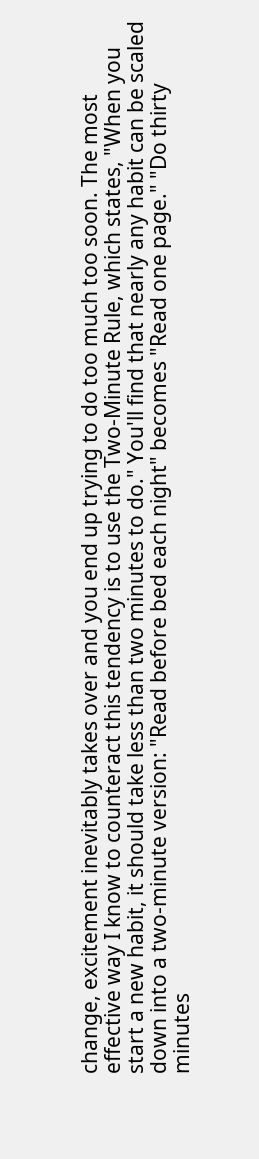change, excitement inevitably takes over and you end up trying to do too much too soon. The most effective way I know to counteract this tendency is to use the Two-Minute Rule, which states, "When you start a new habit, it should take less than two minutes to do." You'll find that nearly any habit can be scaled down into a two-minute version: "Read before bed each night" becomes "Read one page." "Do thirty minutes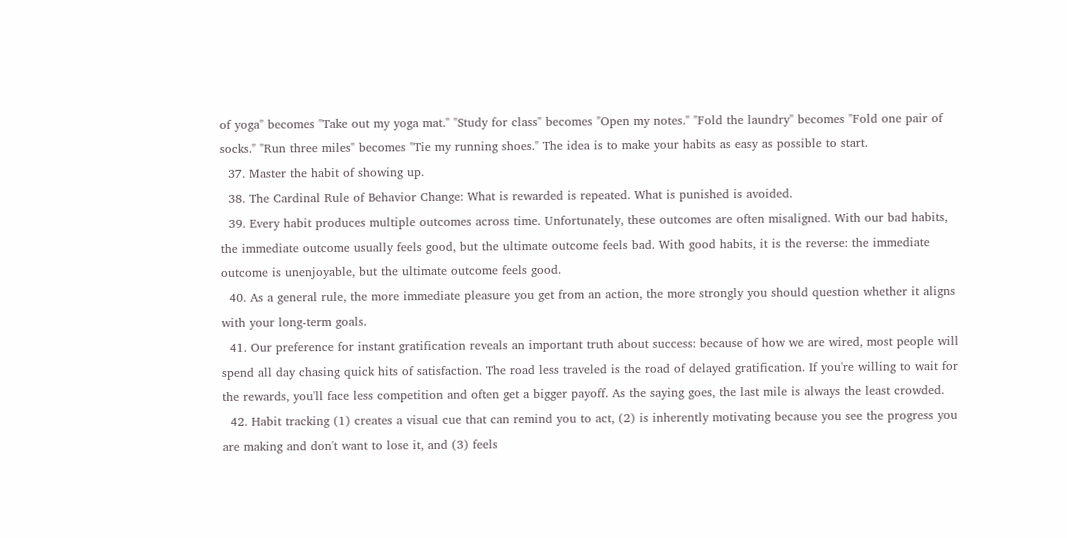of yoga" becomes "Take out my yoga mat." "Study for class" becomes "Open my notes." "Fold the laundry" becomes "Fold one pair of socks." "Run three miles" becomes "Tie my running shoes." The idea is to make your habits as easy as possible to start.
  37. Master the habit of showing up.
  38. The Cardinal Rule of Behavior Change: What is rewarded is repeated. What is punished is avoided.
  39. Every habit produces multiple outcomes across time. Unfortunately, these outcomes are often misaligned. With our bad habits, the immediate outcome usually feels good, but the ultimate outcome feels bad. With good habits, it is the reverse: the immediate outcome is unenjoyable, but the ultimate outcome feels good.
  40. As a general rule, the more immediate pleasure you get from an action, the more strongly you should question whether it aligns with your long-term goals.
  41. Our preference for instant gratification reveals an important truth about success: because of how we are wired, most people will spend all day chasing quick hits of satisfaction. The road less traveled is the road of delayed gratification. If you're willing to wait for the rewards, you'll face less competition and often get a bigger payoff. As the saying goes, the last mile is always the least crowded.
  42. Habit tracking (1) creates a visual cue that can remind you to act, (2) is inherently motivating because you see the progress you are making and don't want to lose it, and (3) feels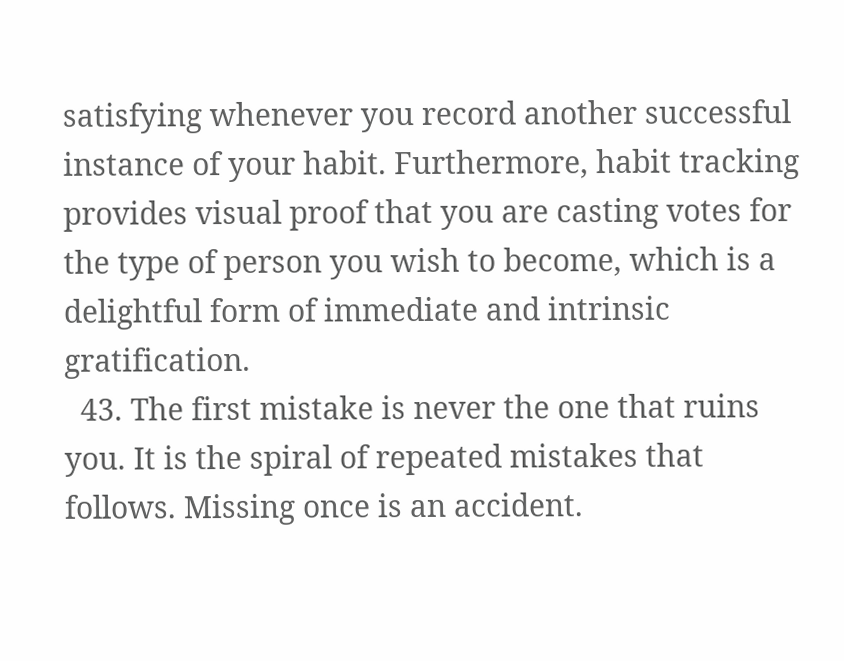satisfying whenever you record another successful instance of your habit. Furthermore, habit tracking provides visual proof that you are casting votes for the type of person you wish to become, which is a delightful form of immediate and intrinsic gratification.
  43. The first mistake is never the one that ruins you. It is the spiral of repeated mistakes that follows. Missing once is an accident.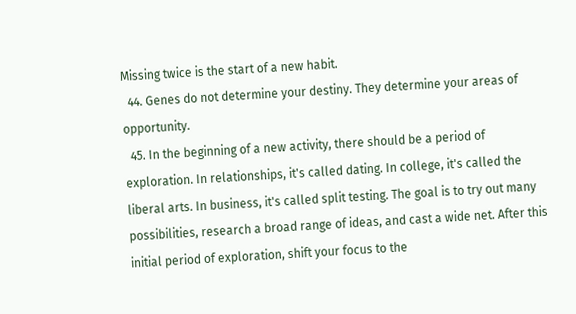Missing twice is the start of a new habit.
  44. Genes do not determine your destiny. They determine your areas of opportunity.
  45. In the beginning of a new activity, there should be a period of exploration. In relationships, it's called dating. In college, it's called the liberal arts. In business, it's called split testing. The goal is to try out many possibilities, research a broad range of ideas, and cast a wide net. After this initial period of exploration, shift your focus to the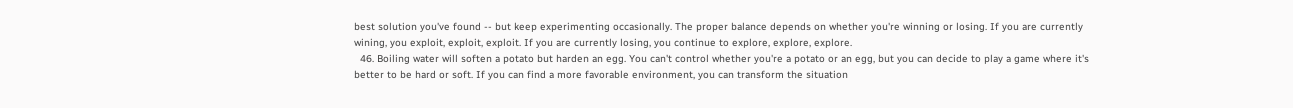best solution you've found -- but keep experimenting occasionally. The proper balance depends on whether you're winning or losing. If you are currently wining, you exploit, exploit, exploit. If you are currently losing, you continue to explore, explore, explore.
  46. Boiling water will soften a potato but harden an egg. You can't control whether you're a potato or an egg, but you can decide to play a game where it's better to be hard or soft. If you can find a more favorable environment, you can transform the situation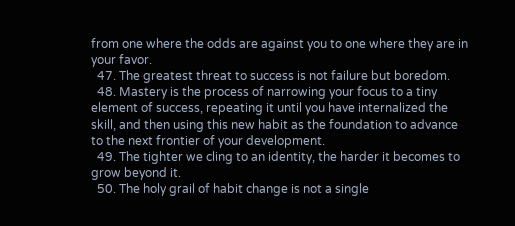from one where the odds are against you to one where they are in your favor.
  47. The greatest threat to success is not failure but boredom.
  48. Mastery is the process of narrowing your focus to a tiny element of success, repeating it until you have internalized the skill, and then using this new habit as the foundation to advance to the next frontier of your development.
  49. The tighter we cling to an identity, the harder it becomes to grow beyond it.
  50. The holy grail of habit change is not a single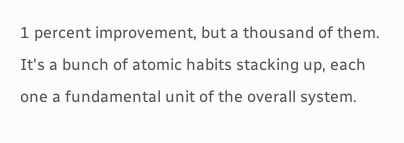1 percent improvement, but a thousand of them. It's a bunch of atomic habits stacking up, each one a fundamental unit of the overall system.